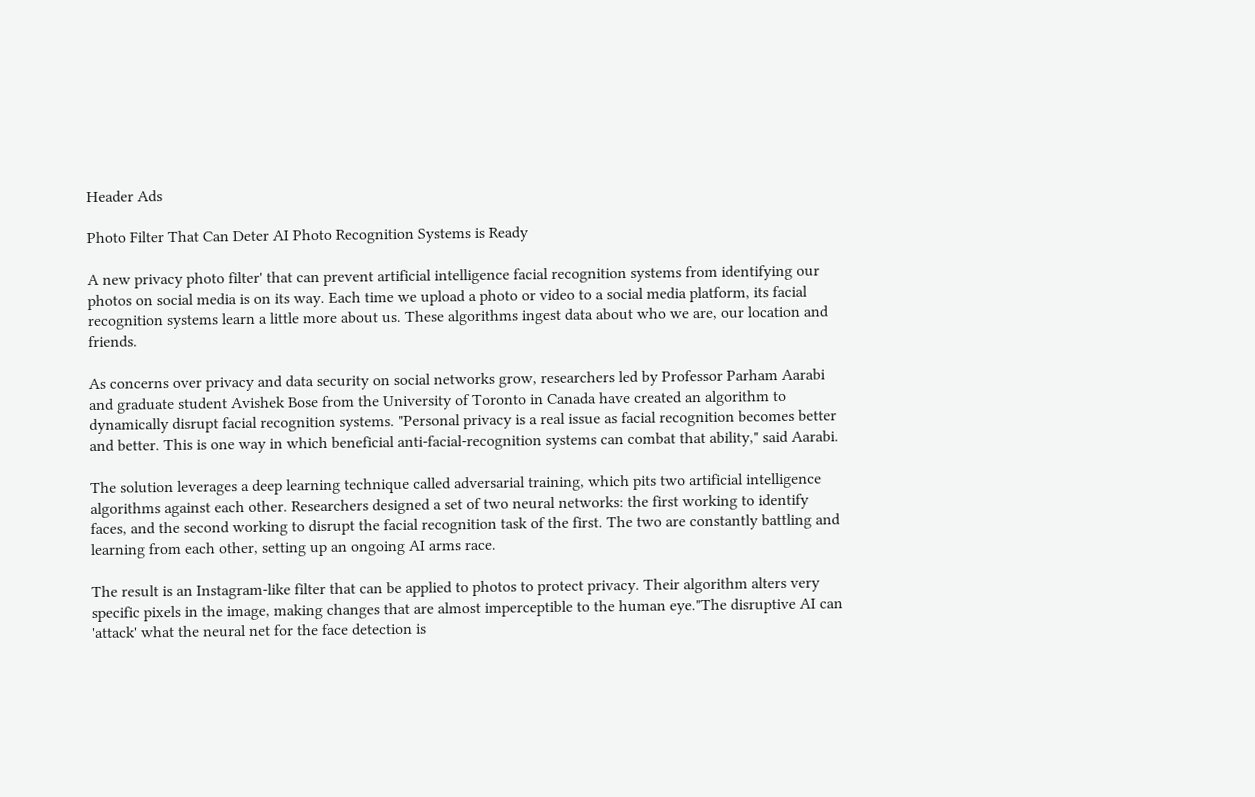Header Ads

Photo Filter That Can Deter AI Photo Recognition Systems is Ready

A new privacy photo filter' that can prevent artificial intelligence facial recognition systems from identifying our photos on social media is on its way. Each time we upload a photo or video to a social media platform, its facial recognition systems learn a little more about us. These algorithms ingest data about who we are, our location and friends.

As concerns over privacy and data security on social networks grow, researchers led by Professor Parham Aarabi and graduate student Avishek Bose from the University of Toronto in Canada have created an algorithm to dynamically disrupt facial recognition systems. "Personal privacy is a real issue as facial recognition becomes better and better. This is one way in which beneficial anti-facial-recognition systems can combat that ability," said Aarabi.

The solution leverages a deep learning technique called adversarial training, which pits two artificial intelligence algorithms against each other. Researchers designed a set of two neural networks: the first working to identify faces, and the second working to disrupt the facial recognition task of the first. The two are constantly battling and learning from each other, setting up an ongoing AI arms race.

The result is an Instagram-like filter that can be applied to photos to protect privacy. Their algorithm alters very specific pixels in the image, making changes that are almost imperceptible to the human eye."The disruptive AI can 'attack' what the neural net for the face detection is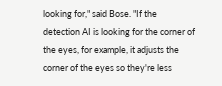looking for," said Bose. "If the detection AI is looking for the corner of the eyes, for example, it adjusts the corner of the eyes so they're less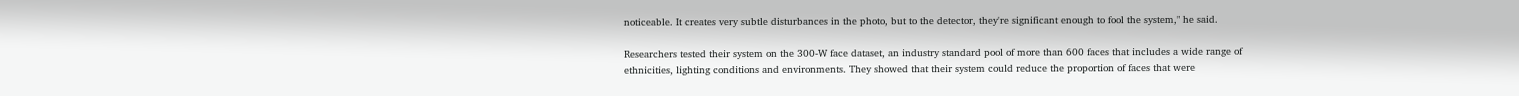noticeable. It creates very subtle disturbances in the photo, but to the detector, they're significant enough to fool the system," he said.

Researchers tested their system on the 300-W face dataset, an industry standard pool of more than 600 faces that includes a wide range of ethnicities, lighting conditions and environments. They showed that their system could reduce the proportion of faces that were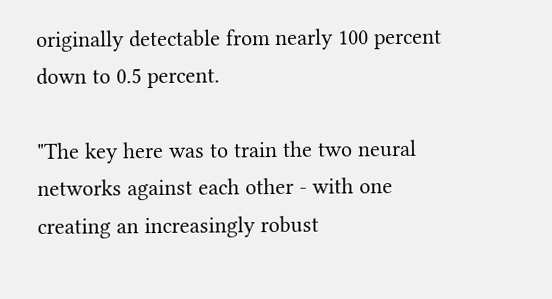originally detectable from nearly 100 percent down to 0.5 percent.

"The key here was to train the two neural networks against each other - with one creating an increasingly robust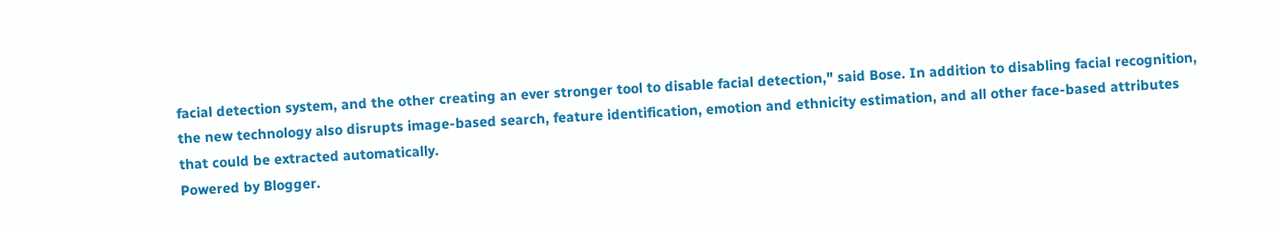facial detection system, and the other creating an ever stronger tool to disable facial detection," said Bose. In addition to disabling facial recognition, the new technology also disrupts image-based search, feature identification, emotion and ethnicity estimation, and all other face-based attributes that could be extracted automatically.
Powered by Blogger.